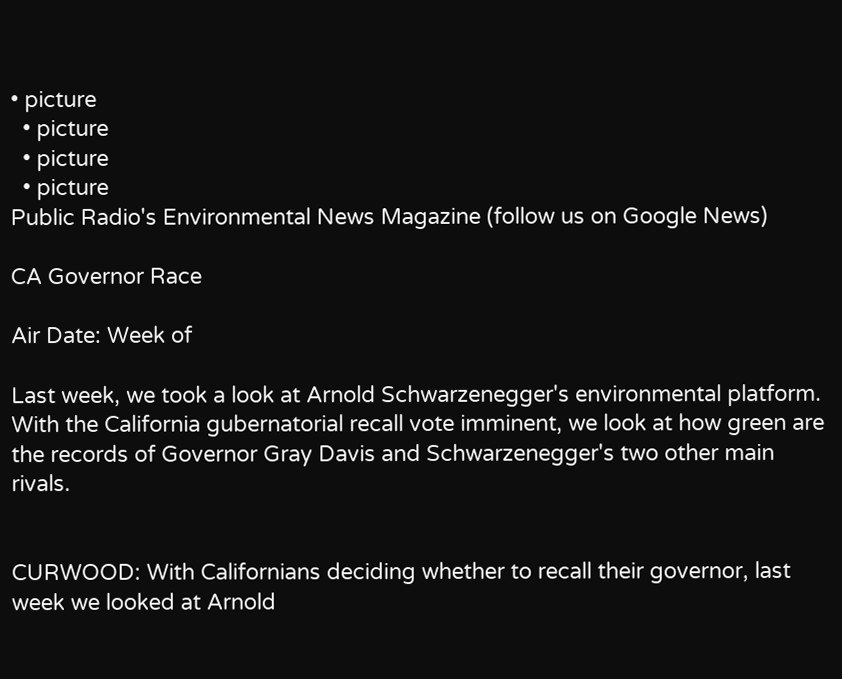• picture
  • picture
  • picture
  • picture
Public Radio's Environmental News Magazine (follow us on Google News)

CA Governor Race

Air Date: Week of

Last week, we took a look at Arnold Schwarzenegger's environmental platform. With the California gubernatorial recall vote imminent, we look at how green are the records of Governor Gray Davis and Schwarzenegger's two other main rivals.


CURWOOD: With Californians deciding whether to recall their governor, last week we looked at Arnold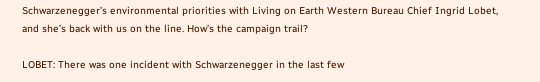Schwarzenegger’s environmental priorities with Living on Earth Western Bureau Chief Ingrid Lobet, and she’s back with us on the line. How’s the campaign trail?

LOBET: There was one incident with Schwarzenegger in the last few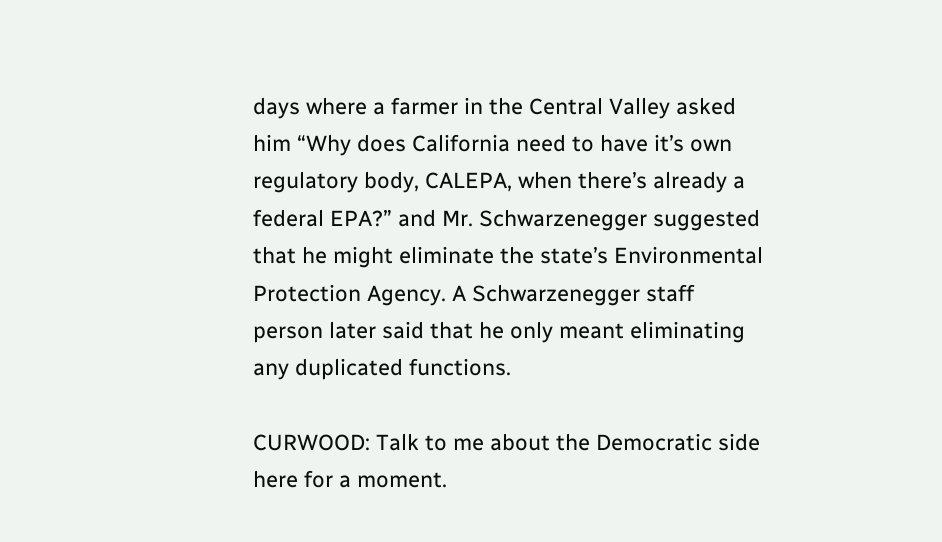days where a farmer in the Central Valley asked him “Why does California need to have it’s own regulatory body, CALEPA, when there’s already a federal EPA?” and Mr. Schwarzenegger suggested that he might eliminate the state’s Environmental Protection Agency. A Schwarzenegger staff person later said that he only meant eliminating any duplicated functions.

CURWOOD: Talk to me about the Democratic side here for a moment.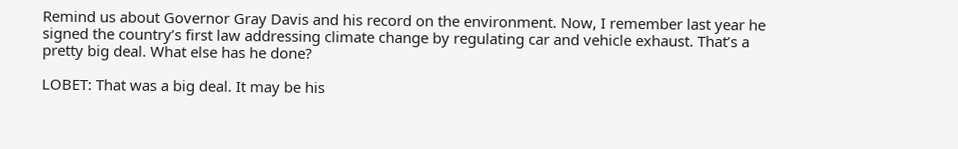Remind us about Governor Gray Davis and his record on the environment. Now, I remember last year he signed the country’s first law addressing climate change by regulating car and vehicle exhaust. That’s a pretty big deal. What else has he done?

LOBET: That was a big deal. It may be his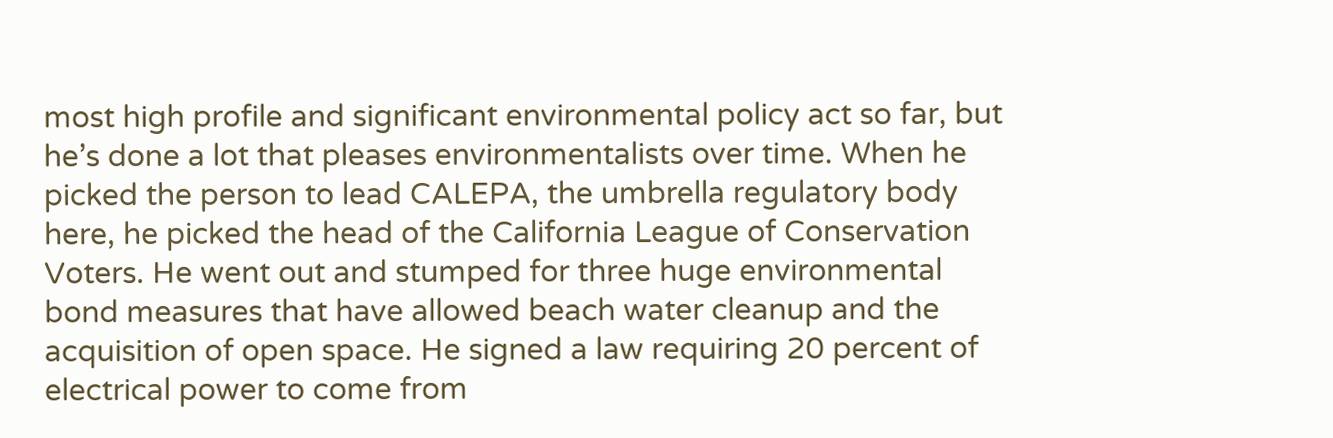most high profile and significant environmental policy act so far, but he’s done a lot that pleases environmentalists over time. When he picked the person to lead CALEPA, the umbrella regulatory body here, he picked the head of the California League of Conservation Voters. He went out and stumped for three huge environmental bond measures that have allowed beach water cleanup and the acquisition of open space. He signed a law requiring 20 percent of electrical power to come from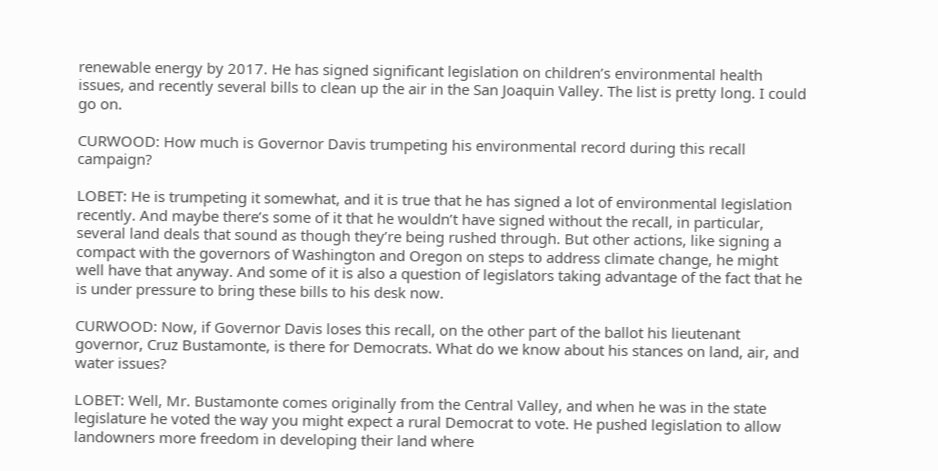renewable energy by 2017. He has signed significant legislation on children’s environmental health issues, and recently several bills to clean up the air in the San Joaquin Valley. The list is pretty long. I could go on.

CURWOOD: How much is Governor Davis trumpeting his environmental record during this recall campaign?

LOBET: He is trumpeting it somewhat, and it is true that he has signed a lot of environmental legislation recently. And maybe there’s some of it that he wouldn’t have signed without the recall, in particular, several land deals that sound as though they’re being rushed through. But other actions, like signing a compact with the governors of Washington and Oregon on steps to address climate change, he might well have that anyway. And some of it is also a question of legislators taking advantage of the fact that he is under pressure to bring these bills to his desk now.

CURWOOD: Now, if Governor Davis loses this recall, on the other part of the ballot his lieutenant governor, Cruz Bustamonte, is there for Democrats. What do we know about his stances on land, air, and water issues?

LOBET: Well, Mr. Bustamonte comes originally from the Central Valley, and when he was in the state legislature he voted the way you might expect a rural Democrat to vote. He pushed legislation to allow landowners more freedom in developing their land where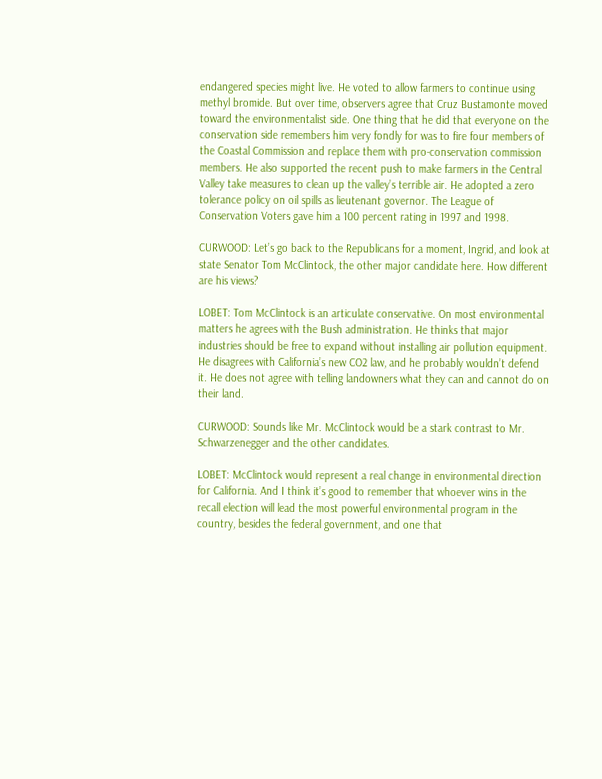endangered species might live. He voted to allow farmers to continue using methyl bromide. But over time, observers agree that Cruz Bustamonte moved toward the environmentalist side. One thing that he did that everyone on the conservation side remembers him very fondly for was to fire four members of the Coastal Commission and replace them with pro-conservation commission members. He also supported the recent push to make farmers in the Central Valley take measures to clean up the valley’s terrible air. He adopted a zero tolerance policy on oil spills as lieutenant governor. The League of Conservation Voters gave him a 100 percent rating in 1997 and 1998.

CURWOOD: Let’s go back to the Republicans for a moment, Ingrid, and look at state Senator Tom McClintock, the other major candidate here. How different are his views?

LOBET: Tom McClintock is an articulate conservative. On most environmental matters he agrees with the Bush administration. He thinks that major industries should be free to expand without installing air pollution equipment. He disagrees with California’s new CO2 law, and he probably wouldn’t defend it. He does not agree with telling landowners what they can and cannot do on their land.

CURWOOD: Sounds like Mr. McClintock would be a stark contrast to Mr. Schwarzenegger and the other candidates.

LOBET: McClintock would represent a real change in environmental direction for California. And I think it’s good to remember that whoever wins in the recall election will lead the most powerful environmental program in the country, besides the federal government, and one that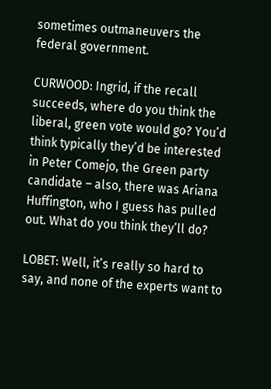sometimes outmaneuvers the federal government.

CURWOOD: Ingrid, if the recall succeeds, where do you think the liberal, green vote would go? You’d think typically they’d be interested in Peter Comejo, the Green party candidate – also, there was Ariana Huffington, who I guess has pulled out. What do you think they’ll do?

LOBET: Well, it’s really so hard to say, and none of the experts want to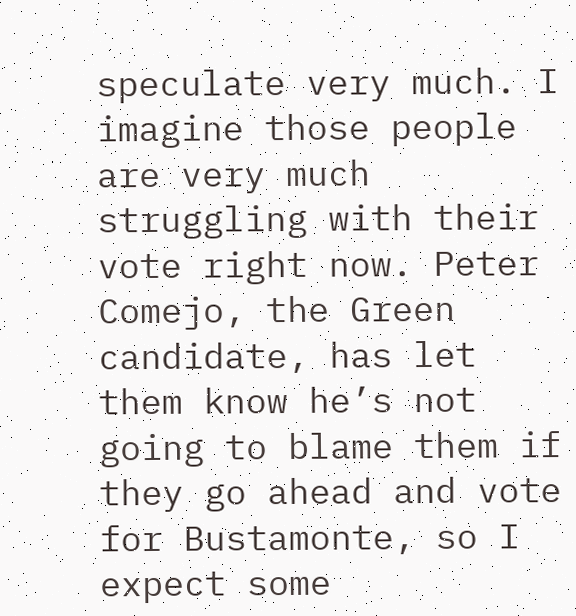speculate very much. I imagine those people are very much struggling with their vote right now. Peter Comejo, the Green candidate, has let them know he’s not going to blame them if they go ahead and vote for Bustamonte, so I expect some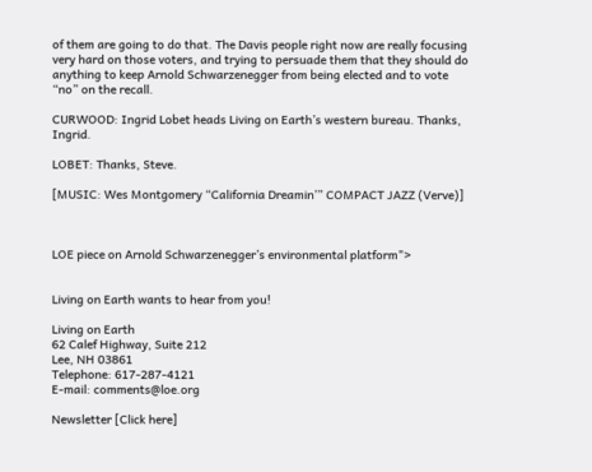of them are going to do that. The Davis people right now are really focusing very hard on those voters, and trying to persuade them that they should do anything to keep Arnold Schwarzenegger from being elected and to vote “no” on the recall.

CURWOOD: Ingrid Lobet heads Living on Earth’s western bureau. Thanks, Ingrid.

LOBET: Thanks, Steve.

[MUSIC: Wes Montgomery “California Dreamin’” COMPACT JAZZ (Verve)]



LOE piece on Arnold Schwarzenegger’s environmental platform">


Living on Earth wants to hear from you!

Living on Earth
62 Calef Highway, Suite 212
Lee, NH 03861
Telephone: 617-287-4121
E-mail: comments@loe.org

Newsletter [Click here]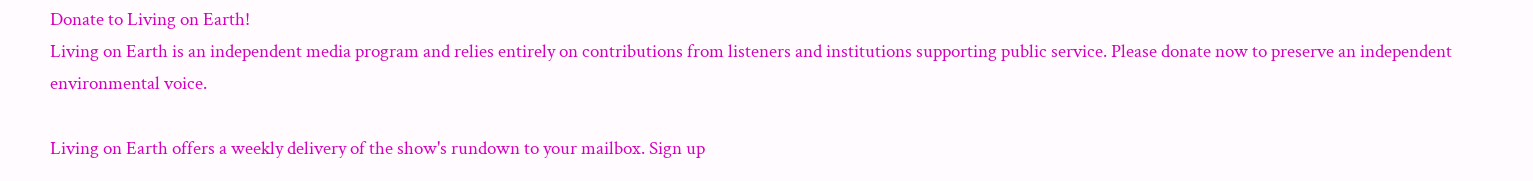Donate to Living on Earth!
Living on Earth is an independent media program and relies entirely on contributions from listeners and institutions supporting public service. Please donate now to preserve an independent environmental voice.

Living on Earth offers a weekly delivery of the show's rundown to your mailbox. Sign up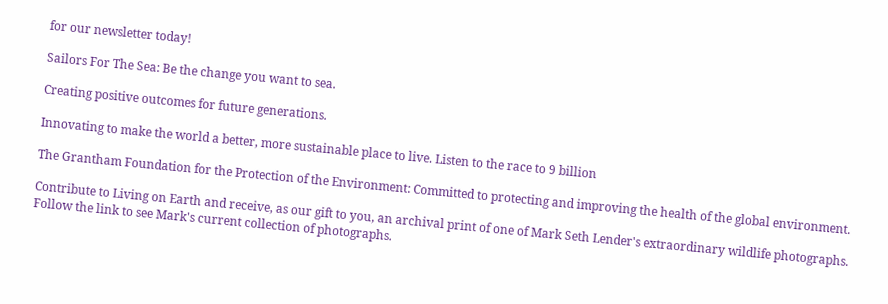for our newsletter today!

Sailors For The Sea: Be the change you want to sea.

Creating positive outcomes for future generations.

Innovating to make the world a better, more sustainable place to live. Listen to the race to 9 billion

The Grantham Foundation for the Protection of the Environment: Committed to protecting and improving the health of the global environment.

Contribute to Living on Earth and receive, as our gift to you, an archival print of one of Mark Seth Lender's extraordinary wildlife photographs. Follow the link to see Mark's current collection of photographs.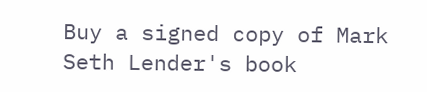Buy a signed copy of Mark Seth Lender's book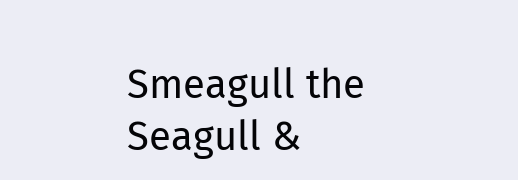Smeagull the Seagull &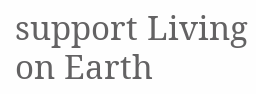support Living on Earth